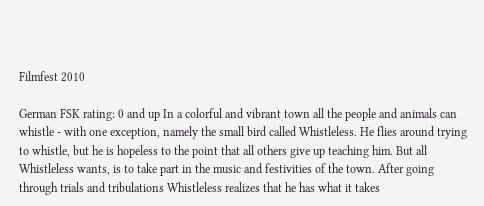Filmfest 2010

German FSK rating: 0 and up In a colorful and vibrant town all the people and animals can whistle - with one exception, namely the small bird called Whistleless. He flies around trying to whistle, but he is hopeless to the point that all others give up teaching him. But all Whistleless wants, is to take part in the music and festivities of the town. After going through trials and tribulations Whistleless realizes that he has what it takes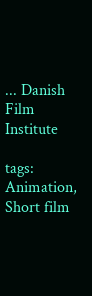... Danish Film Institute

tags: Animation, Short film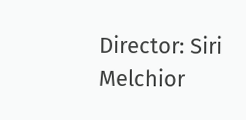Director: Siri Melchior